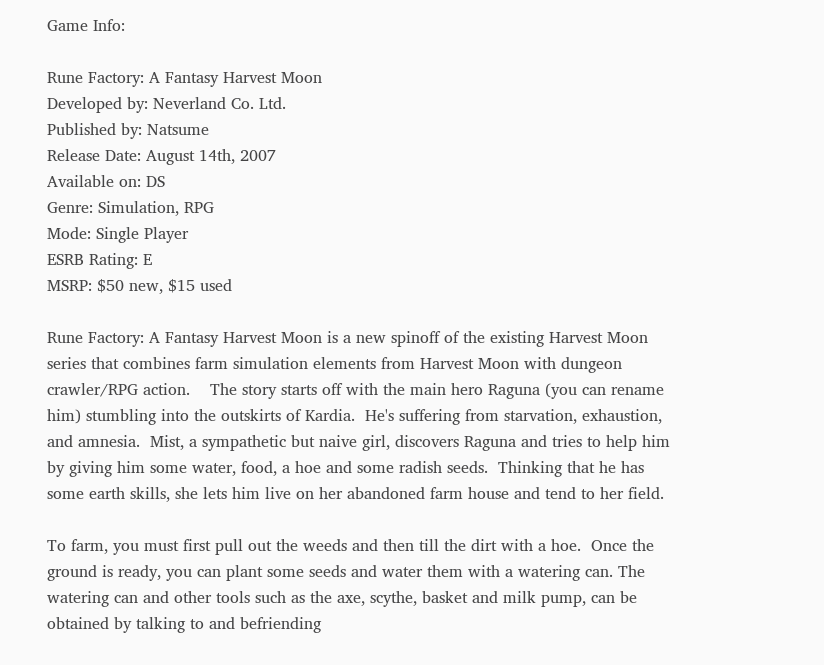Game Info:

Rune Factory: A Fantasy Harvest Moon
Developed by: Neverland Co. Ltd.
Published by: Natsume
Release Date: August 14th, 2007
Available on: DS
Genre: Simulation, RPG
Mode: Single Player
ESRB Rating: E
MSRP: $50 new, $15 used

Rune Factory: A Fantasy Harvest Moon is a new spinoff of the existing Harvest Moon series that combines farm simulation elements from Harvest Moon with dungeon crawler/RPG action.    The story starts off with the main hero Raguna (you can rename him) stumbling into the outskirts of Kardia.  He's suffering from starvation, exhaustion, and amnesia.  Mist, a sympathetic but naive girl, discovers Raguna and tries to help him by giving him some water, food, a hoe and some radish seeds.  Thinking that he has some earth skills, she lets him live on her abandoned farm house and tend to her field.

To farm, you must first pull out the weeds and then till the dirt with a hoe.  Once the ground is ready, you can plant some seeds and water them with a watering can. The watering can and other tools such as the axe, scythe, basket and milk pump, can be obtained by talking to and befriending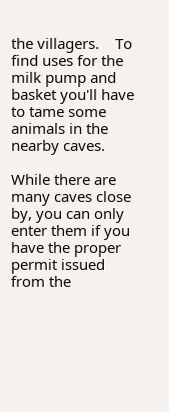the villagers.    To find uses for the milk pump and basket you'll have to tame some animals in the nearby caves.

While there are many caves close by, you can only enter them if you have the proper permit issued from the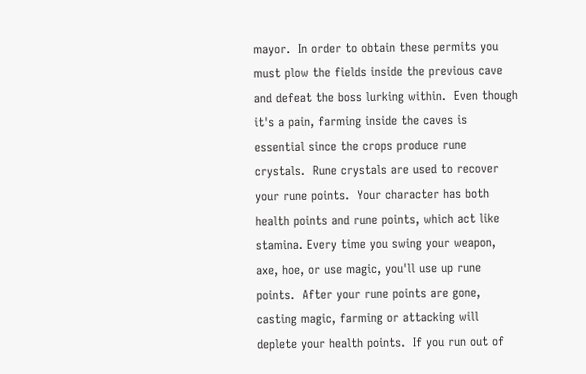mayor.  In order to obtain these permits you must plow the fields inside the previous cave and defeat the boss lurking within.  Even though it's a pain, farming inside the caves is essential since the crops produce rune crystals.  Rune crystals are used to recover your rune points.  Your character has both health points and rune points, which act like stamina. Every time you swing your weapon, axe, hoe, or use magic, you'll use up rune points.  After your rune points are gone, casting magic, farming or attacking will deplete your health points.  If you run out of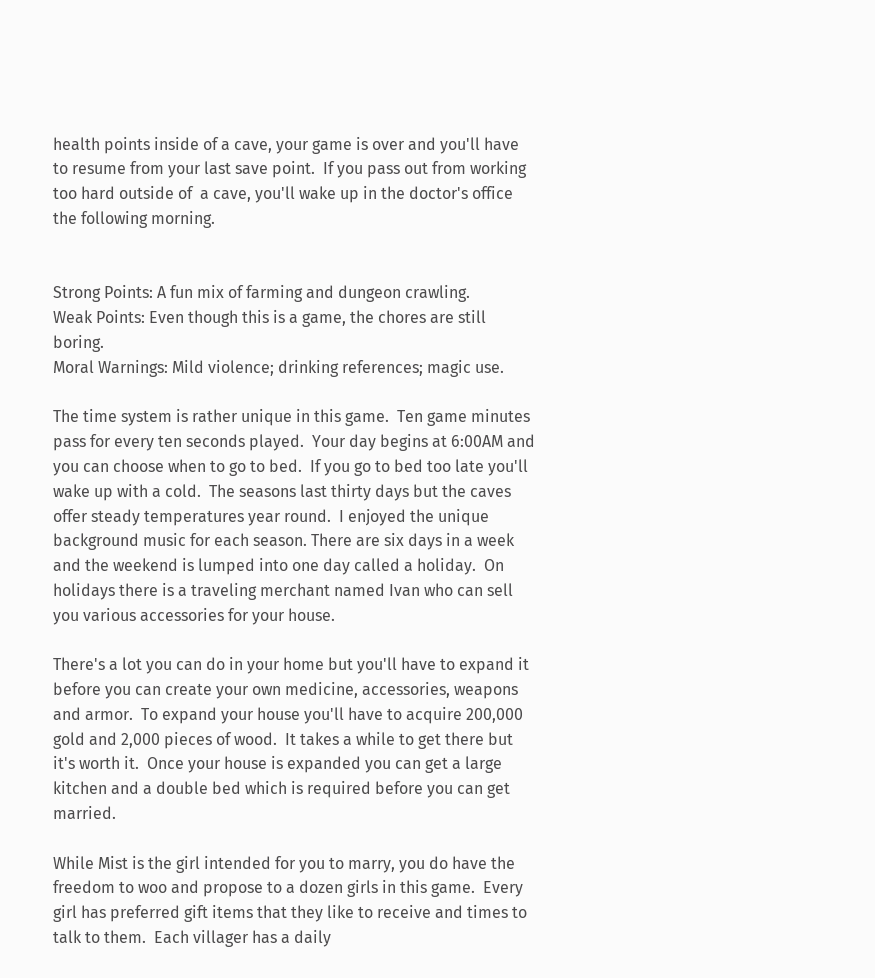health points inside of a cave, your game is over and you'll have to resume from your last save point.  If you pass out from working too hard outside of  a cave, you'll wake up in the doctor's office the following morning.


Strong Points: A fun mix of farming and dungeon crawling.
Weak Points: Even though this is a game, the chores are still boring.
Moral Warnings: Mild violence; drinking references; magic use.

The time system is rather unique in this game.  Ten game minutes pass for every ten seconds played.  Your day begins at 6:00AM and you can choose when to go to bed.  If you go to bed too late you'll wake up with a cold.  The seasons last thirty days but the caves offer steady temperatures year round.  I enjoyed the unique background music for each season. There are six days in a week and the weekend is lumped into one day called a holiday.  On holidays there is a traveling merchant named Ivan who can sell you various accessories for your house.

There's a lot you can do in your home but you'll have to expand it before you can create your own medicine, accessories, weapons and armor.  To expand your house you'll have to acquire 200,000 gold and 2,000 pieces of wood.  It takes a while to get there but it's worth it.  Once your house is expanded you can get a large kitchen and a double bed which is required before you can get married.

While Mist is the girl intended for you to marry, you do have the freedom to woo and propose to a dozen girls in this game.  Every girl has preferred gift items that they like to receive and times to talk to them.  Each villager has a daily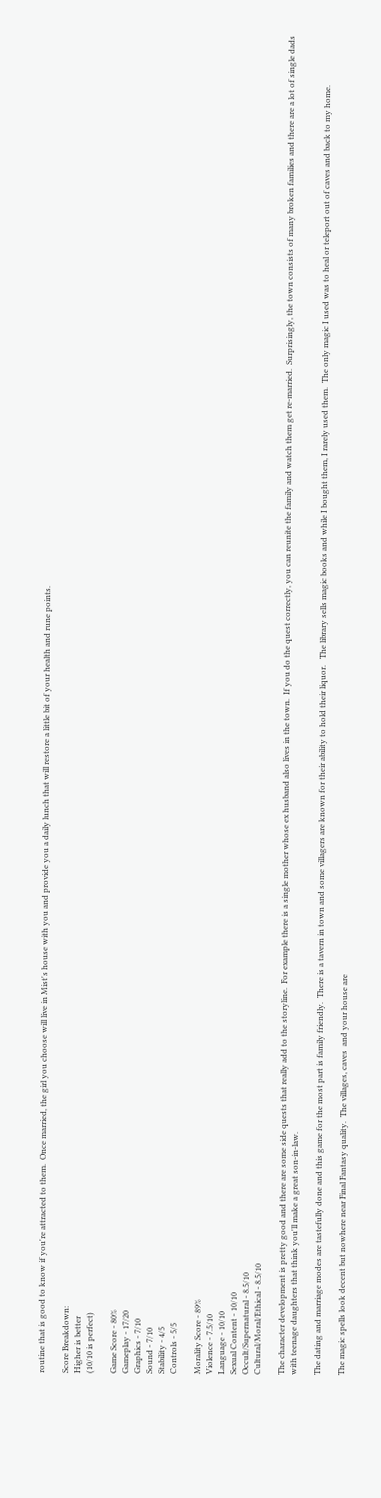routine that is good to know if you're attracted to them.  Once married, the girl you choose will live in Mist's house with you and provide you a daily lunch that will restore a little bit of your health and rune points.

Score Breakdown:
Higher is better
(10/10 is perfect)

Game Score - 80%
Gameplay - 17/20
Graphics - 7/10
Sound - 7/10
Stability - 4/5
Controls - 5/5

Morality Score - 89%
Violence - 7.5/10
Language - 10/10
Sexual Content - 10/10
Occult/Supernatural - 8.5/10
Cultural/Moral/Ethical - 8.5/10

The character development is pretty good and there are some side quests that really add to the storyline.  For example there is a single mother whose ex husband also lives in the town.  If you do the quest correctly, you can reunite the family and watch them get re-married.  Surprisingly, the town consists of many broken families and there are a lot of single dads with teenage daughters that think you'll make a great son-in-law.

The dating and marriage modes are tastefully done and this game for the most part is family friendly.  There is a tavern in town and some villagers are known for their ability to hold their liquor.   The library sells magic books and while I bought them, I rarely used them.  The only magic I used was to heal or teleport out of caves and back to my home.

The magic spells look decent but nowhere near Final Fantasy quality.  The villages, caves  and your house are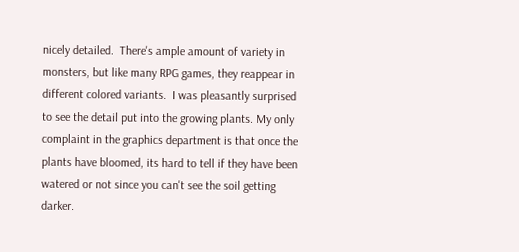nicely detailed.  There's ample amount of variety in monsters, but like many RPG games, they reappear in different colored variants.  I was pleasantly surprised to see the detail put into the growing plants. My only complaint in the graphics department is that once the plants have bloomed, its hard to tell if they have been watered or not since you can't see the soil getting darker.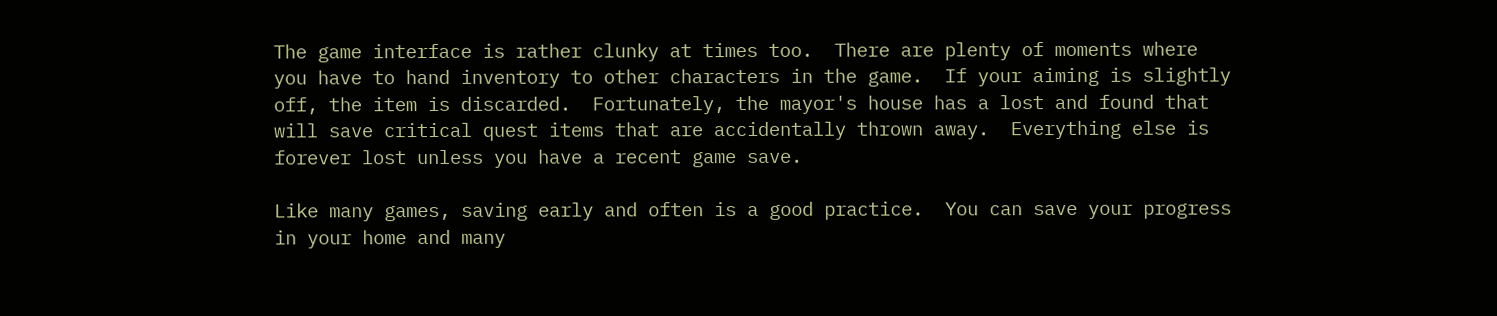The game interface is rather clunky at times too.  There are plenty of moments where you have to hand inventory to other characters in the game.  If your aiming is slightly off, the item is discarded.  Fortunately, the mayor's house has a lost and found that will save critical quest items that are accidentally thrown away.  Everything else is forever lost unless you have a recent game save.

Like many games, saving early and often is a good practice.  You can save your progress in your home and many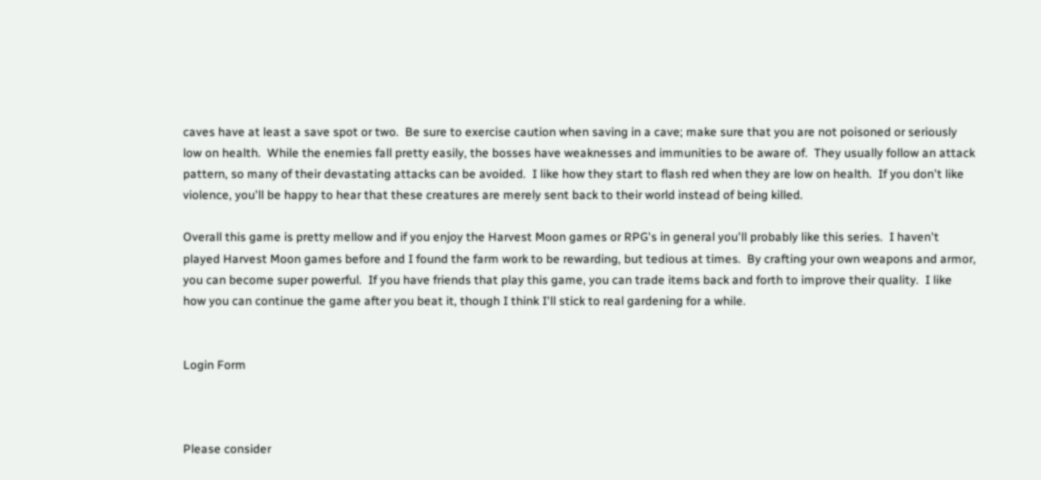caves have at least a save spot or two.  Be sure to exercise caution when saving in a cave; make sure that you are not poisoned or seriously low on health.  While the enemies fall pretty easily, the bosses have weaknesses and immunities to be aware of.  They usually follow an attack pattern, so many of their devastating attacks can be avoided.  I like how they start to flash red when they are low on health.  If you don't like violence, you'll be happy to hear that these creatures are merely sent back to their world instead of being killed.

Overall this game is pretty mellow and if you enjoy the Harvest Moon games or RPG's in general you'll probably like this series.  I haven't played Harvest Moon games before and I found the farm work to be rewarding, but tedious at times.  By crafting your own weapons and armor, you can become super powerful.  If you have friends that play this game, you can trade items back and forth to improve their quality.  I like how you can continue the game after you beat it, though I think I'll stick to real gardening for a while.


Login Form



Please consider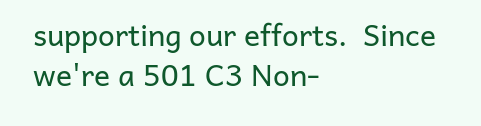supporting our efforts.  Since we're a 501 C3 Non-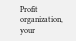Profit organization, your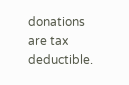donations are tax deductible.